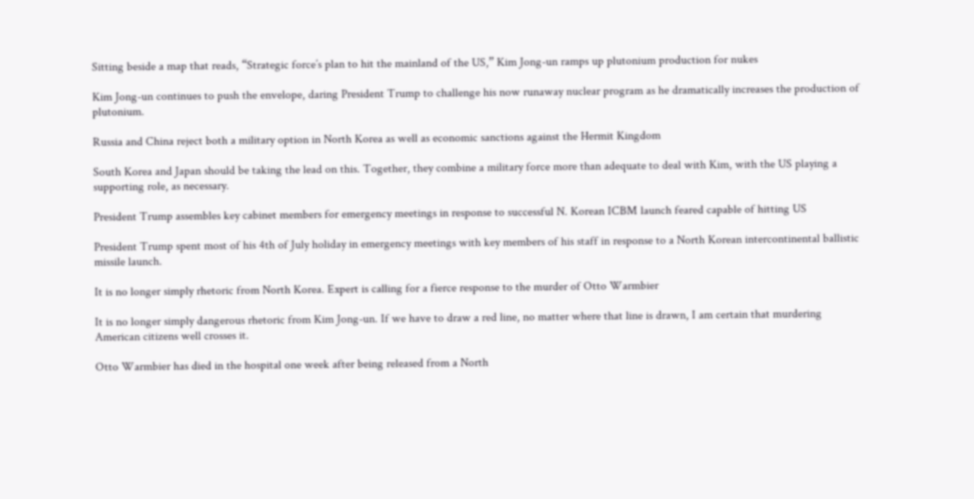Sitting beside a map that reads, “Strategic force’s plan to hit the mainland of the US,” Kim Jong-un ramps up plutonium production for nukes

Kim Jong-un continues to push the envelope, daring President Trump to challenge his now runaway nuclear program as he dramatically increases the production of plutonium.

Russia and China reject both a military option in North Korea as well as economic sanctions against the Hermit Kingdom

South Korea and Japan should be taking the lead on this. Together, they combine a military force more than adequate to deal with Kim, with the US playing a supporting role, as necessary.

President Trump assembles key cabinet members for emergency meetings in response to successful N. Korean ICBM launch feared capable of hitting US

President Trump spent most of his 4th of July holiday in emergency meetings with key members of his staff in response to a North Korean intercontinental ballistic missile launch.

It is no longer simply rhetoric from North Korea. Expert is calling for a fierce response to the murder of Otto Warmbier

It is no longer simply dangerous rhetoric from Kim Jong-un. If we have to draw a red line, no matter where that line is drawn, I am certain that murdering American citizens well crosses it.

Otto Warmbier has died in the hospital one week after being released from a North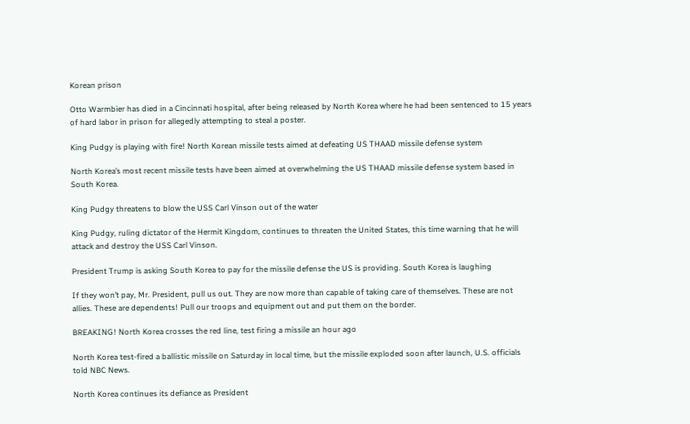Korean prison

Otto Warmbier has died in a Cincinnati hospital, after being released by North Korea where he had been sentenced to 15 years of hard labor in prison for allegedly attempting to steal a poster.

King Pudgy is playing with fire! North Korean missile tests aimed at defeating US THAAD missile defense system

North Korea’s most recent missile tests have been aimed at overwhelming the US THAAD missile defense system based in South Korea.

King Pudgy threatens to blow the USS Carl Vinson out of the water

King Pudgy, ruling dictator of the Hermit Kingdom, continues to threaten the United States, this time warning that he will attack and destroy the USS Carl Vinson.

President Trump is asking South Korea to pay for the missile defense the US is providing. South Korea is laughing

If they won’t pay, Mr. President, pull us out. They are now more than capable of taking care of themselves. These are not allies. These are dependents! Pull our troops and equipment out and put them on the border.

BREAKING! North Korea crosses the red line, test firing a missile an hour ago

North Korea test-fired a ballistic missile on Saturday in local time, but the missile exploded soon after launch, U.S. officials told NBC News.

North Korea continues its defiance as President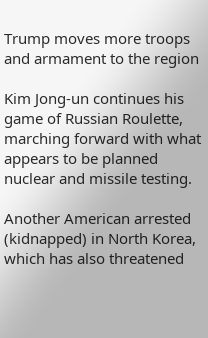Trump moves more troops and armament to the region

Kim Jong-un continues his game of Russian Roulette, marching forward with what appears to be planned nuclear and missile testing.

Another American arrested (kidnapped) in North Korea, which has also threatened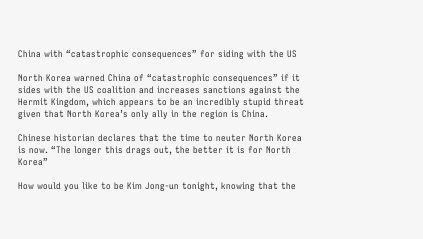China with “catastrophic consequences” for siding with the US

North Korea warned China of “catastrophic consequences” if it sides with the US coalition and increases sanctions against the Hermit Kingdom, which appears to be an incredibly stupid threat given that North Korea’s only ally in the region is China.

Chinese historian declares that the time to neuter North Korea is now. “The longer this drags out, the better it is for North Korea”

How would you like to be Kim Jong-un tonight, knowing that the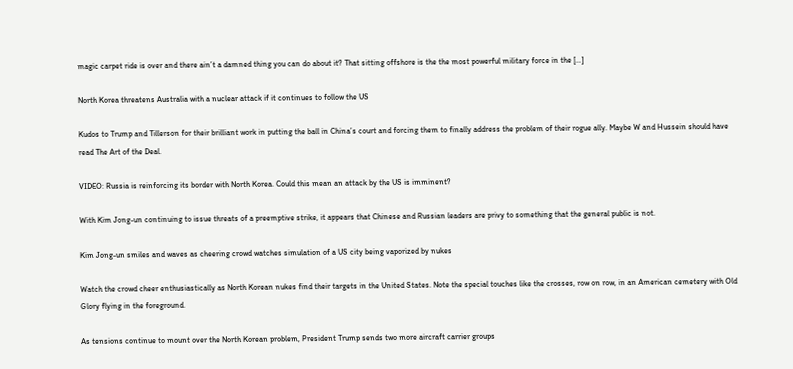magic carpet ride is over and there ain’t a damned thing you can do about it? That sitting offshore is the the most powerful military force in the […]

North Korea threatens Australia with a nuclear attack if it continues to follow the US

Kudos to Trump and Tillerson for their brilliant work in putting the ball in China’s court and forcing them to finally address the problem of their rogue ally. Maybe W and Hussein should have read The Art of the Deal.

VIDEO: Russia is reinforcing its border with North Korea. Could this mean an attack by the US is imminent?

With Kim Jong-un continuing to issue threats of a preemptive strike, it appears that Chinese and Russian leaders are privy to something that the general public is not.

Kim Jong-un smiles and waves as cheering crowd watches simulation of a US city being vaporized by nukes

Watch the crowd cheer enthusiastically as North Korean nukes find their targets in the United States. Note the special touches like the crosses, row on row, in an American cemetery with Old Glory flying in the foreground.

As tensions continue to mount over the North Korean problem, President Trump sends two more aircraft carrier groups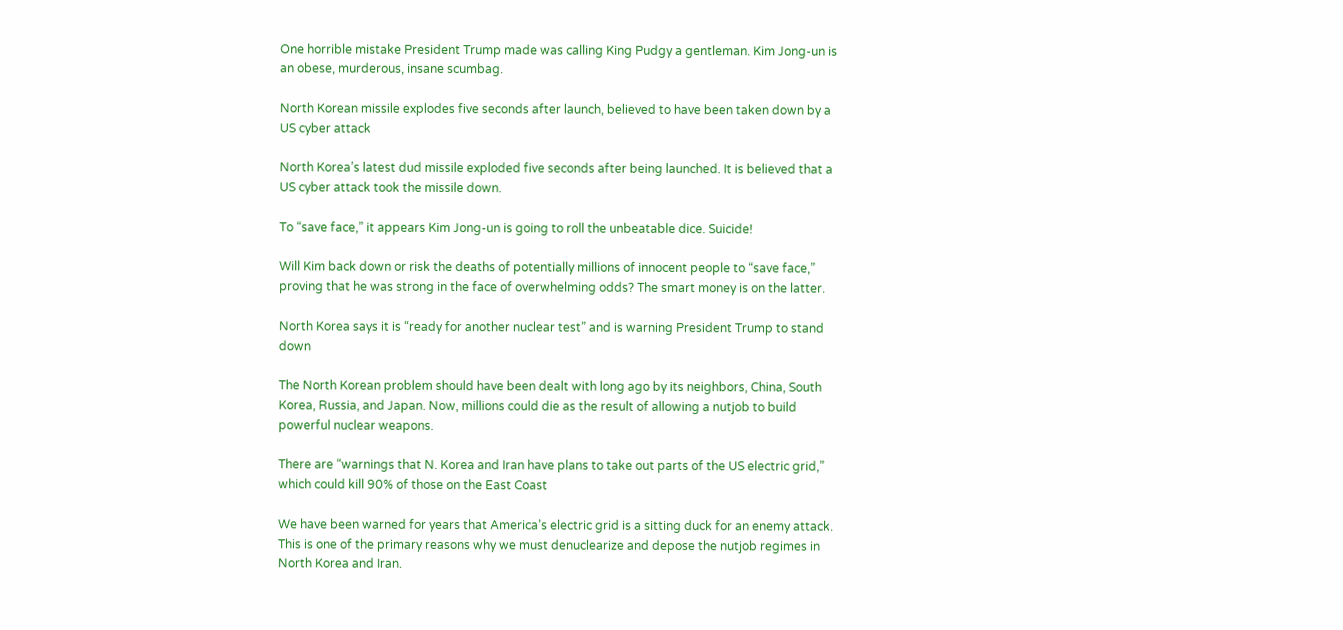One horrible mistake President Trump made was calling King Pudgy a gentleman. Kim Jong-un is an obese, murderous, insane scumbag.

North Korean missile explodes five seconds after launch, believed to have been taken down by a US cyber attack

North Korea’s latest dud missile exploded five seconds after being launched. It is believed that a US cyber attack took the missile down.

To “save face,” it appears Kim Jong-un is going to roll the unbeatable dice. Suicide!

Will Kim back down or risk the deaths of potentially millions of innocent people to “save face,” proving that he was strong in the face of overwhelming odds? The smart money is on the latter.

North Korea says it is “ready for another nuclear test” and is warning President Trump to stand down

The North Korean problem should have been dealt with long ago by its neighbors, China, South Korea, Russia, and Japan. Now, millions could die as the result of allowing a nutjob to build powerful nuclear weapons.

There are “warnings that N. Korea and Iran have plans to take out parts of the US electric grid,” which could kill 90% of those on the East Coast

We have been warned for years that America’s electric grid is a sitting duck for an enemy attack. This is one of the primary reasons why we must denuclearize and depose the nutjob regimes in North Korea and Iran.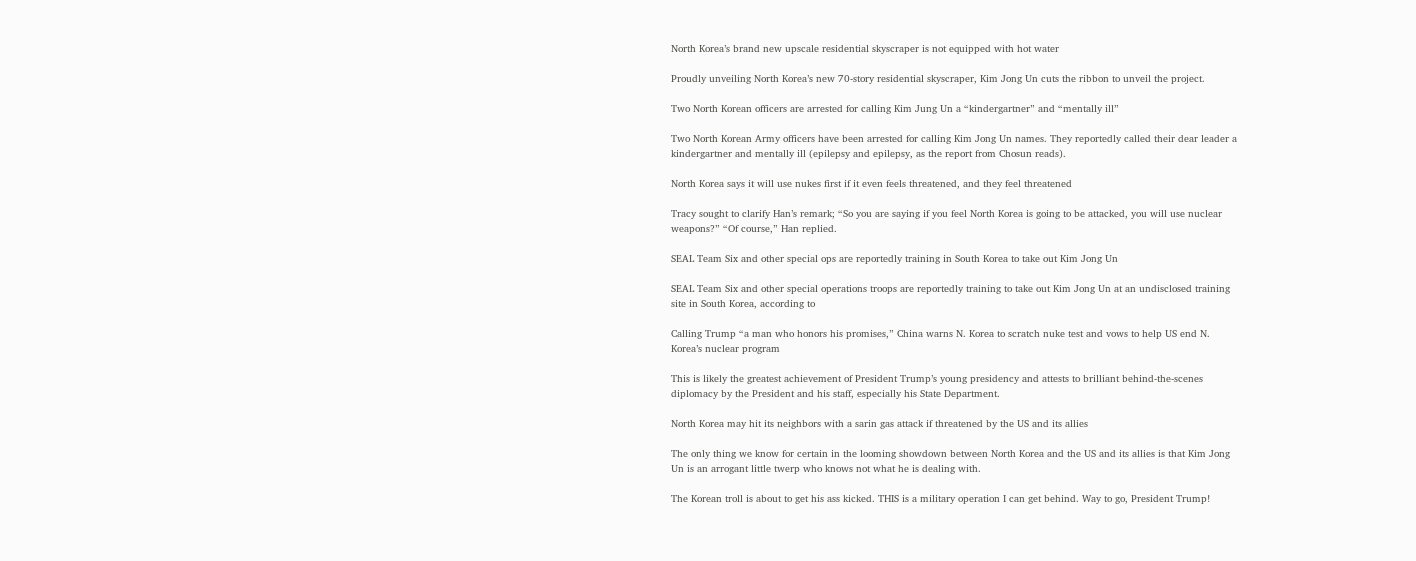North Korea’s brand new upscale residential skyscraper is not equipped with hot water

Proudly unveiling North Korea’s new 70-story residential skyscraper, Kim Jong Un cuts the ribbon to unveil the project.

Two North Korean officers are arrested for calling Kim Jung Un a “kindergartner” and “mentally ill”

Two North Korean Army officers have been arrested for calling Kim Jong Un names. They reportedly called their dear leader a kindergartner and mentally ill (epilepsy and epilepsy, as the report from Chosun reads).

North Korea says it will use nukes first if it even feels threatened, and they feel threatened

Tracy sought to clarify Han’s remark; “So you are saying if you feel North Korea is going to be attacked, you will use nuclear weapons?” “Of course,” Han replied.

SEAL Team Six and other special ops are reportedly training in South Korea to take out Kim Jong Un

SEAL Team Six and other special operations troops are reportedly training to take out Kim Jong Un at an undisclosed training site in South Korea, according to

Calling Trump “a man who honors his promises,” China warns N. Korea to scratch nuke test and vows to help US end N. Korea’s nuclear program

This is likely the greatest achievement of President Trump’s young presidency and attests to brilliant behind-the-scenes diplomacy by the President and his staff, especially his State Department.

North Korea may hit its neighbors with a sarin gas attack if threatened by the US and its allies

The only thing we know for certain in the looming showdown between North Korea and the US and its allies is that Kim Jong Un is an arrogant little twerp who knows not what he is dealing with.

The Korean troll is about to get his ass kicked. THIS is a military operation I can get behind. Way to go, President Trump!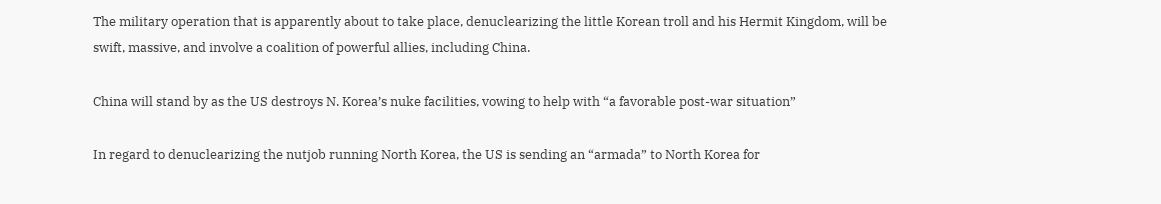The military operation that is apparently about to take place, denuclearizing the little Korean troll and his Hermit Kingdom, will be swift, massive, and involve a coalition of powerful allies, including China.

China will stand by as the US destroys N. Korea’s nuke facilities, vowing to help with “a favorable post-war situation”

In regard to denuclearizing the nutjob running North Korea, the US is sending an “armada” to North Korea for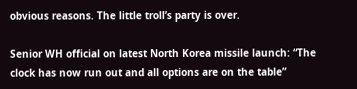obvious reasons. The little troll’s party is over.

Senior WH official on latest North Korea missile launch: “The clock has now run out and all options are on the table”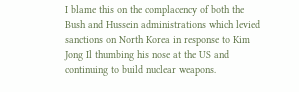I blame this on the complacency of both the Bush and Hussein administrations which levied sanctions on North Korea in response to Kim Jong Il thumbing his nose at the US and continuing to build nuclear weapons.